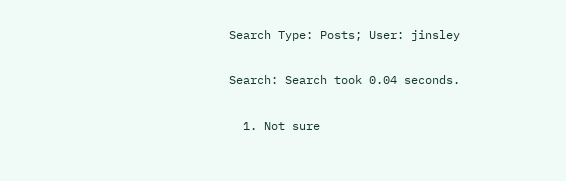Search Type: Posts; User: jinsley

Search: Search took 0.04 seconds.

  1. Not sure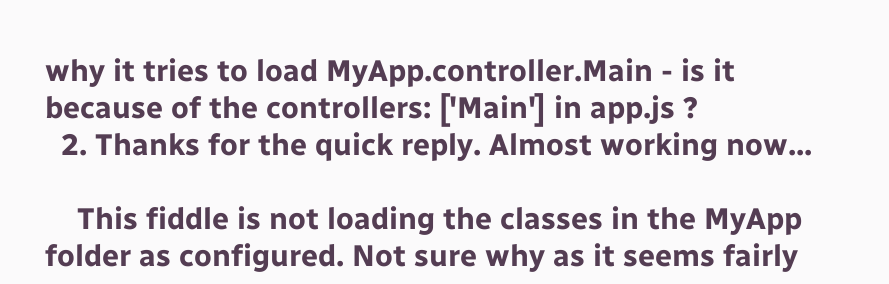why it tries to load MyApp.controller.Main - is it because of the controllers: ['Main'] in app.js ?
  2. Thanks for the quick reply. Almost working now...

    This fiddle is not loading the classes in the MyApp folder as configured. Not sure why as it seems fairly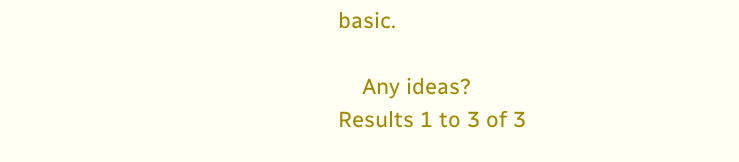basic.

    Any ideas?
Results 1 to 3 of 3